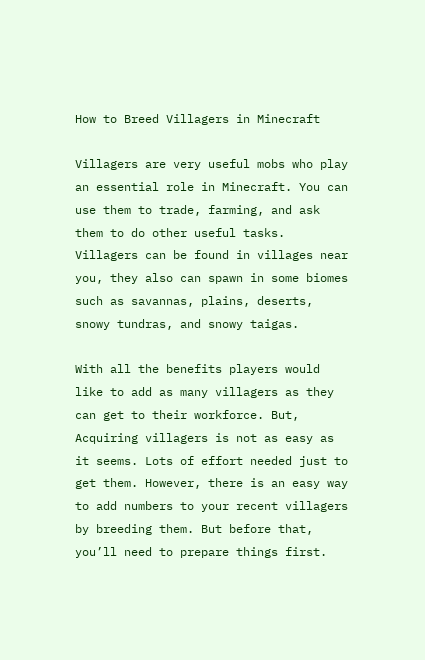How to Breed Villagers in Minecraft

Villagers are very useful mobs who play an essential role in Minecraft. You can use them to trade, farming, and ask them to do other useful tasks. Villagers can be found in villages near you, they also can spawn in some biomes such as savannas, plains, deserts, snowy tundras, and snowy taigas.

With all the benefits players would like to add as many villagers as they can get to their workforce. But, Acquiring villagers is not as easy as it seems. Lots of effort needed just to get them. However, there is an easy way to add numbers to your recent villagers by breeding them. But before that, you’ll need to prepare things first.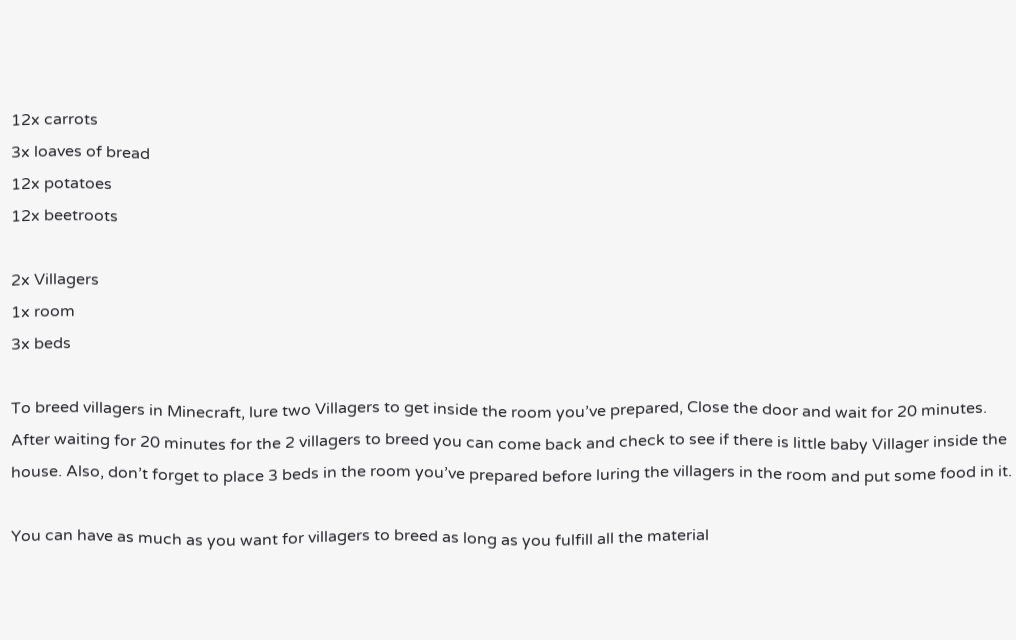12x carrots
3x loaves of bread
12x potatoes
12x beetroots

2x Villagers
1x room
3x beds

To breed villagers in Minecraft, lure two Villagers to get inside the room you’ve prepared, Close the door and wait for 20 minutes. After waiting for 20 minutes for the 2 villagers to breed you can come back and check to see if there is little baby Villager inside the house. Also, don’t forget to place 3 beds in the room you’ve prepared before luring the villagers in the room and put some food in it.

You can have as much as you want for villagers to breed as long as you fulfill all the material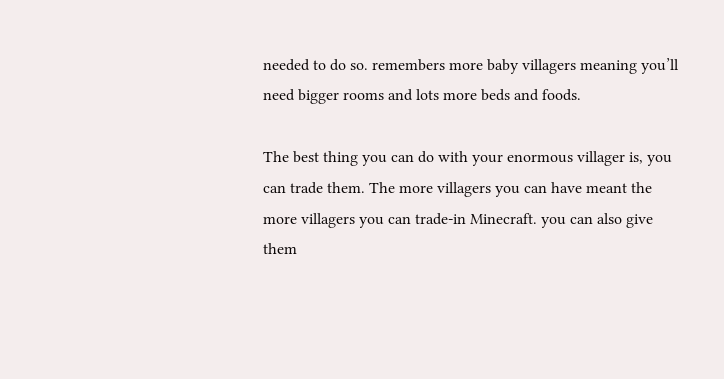needed to do so. remembers more baby villagers meaning you’ll need bigger rooms and lots more beds and foods.

The best thing you can do with your enormous villager is, you can trade them. The more villagers you can have meant the more villagers you can trade-in Minecraft. you can also give them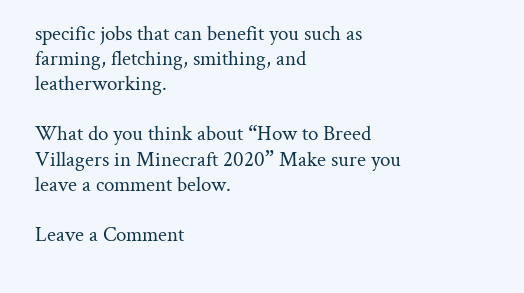specific jobs that can benefit you such as farming, fletching, smithing, and leatherworking.

What do you think about “How to Breed Villagers in Minecraft 2020” Make sure you leave a comment below.

Leave a Comment